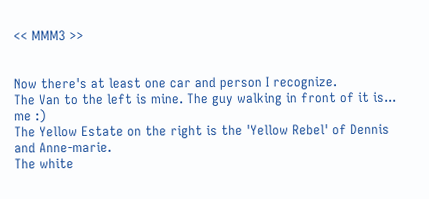<< MMM3 >>


Now there's at least one car and person I recognize.
The Van to the left is mine. The guy walking in front of it is... me :)
The Yellow Estate on the right is the 'Yellow Rebel' of Dennis and Anne-marie.
The white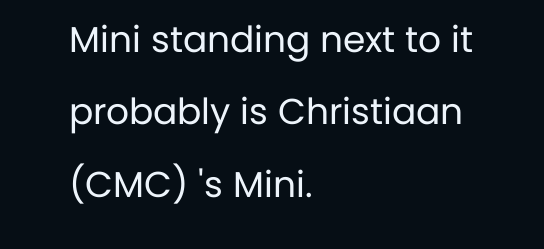Mini standing next to it probably is Christiaan (CMC) 's Mini.